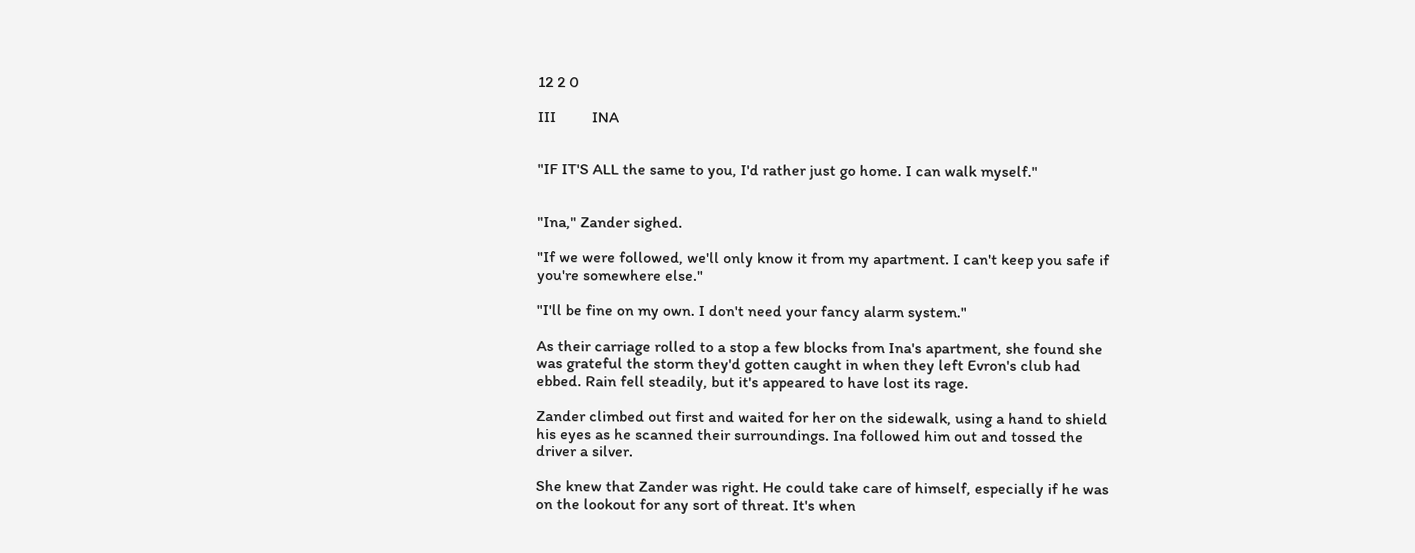12 2 0

III         INA


"IF IT'S ALL the same to you, I'd rather just go home. I can walk myself."


"Ina," Zander sighed.

"If we were followed, we'll only know it from my apartment. I can't keep you safe if you're somewhere else."

"I'll be fine on my own. I don't need your fancy alarm system."

As their carriage rolled to a stop a few blocks from Ina's apartment, she found she was grateful the storm they'd gotten caught in when they left Evron's club had ebbed. Rain fell steadily, but it's appeared to have lost its rage.

Zander climbed out first and waited for her on the sidewalk, using a hand to shield his eyes as he scanned their surroundings. Ina followed him out and tossed the driver a silver.

She knew that Zander was right. He could take care of himself, especially if he was on the lookout for any sort of threat. It's when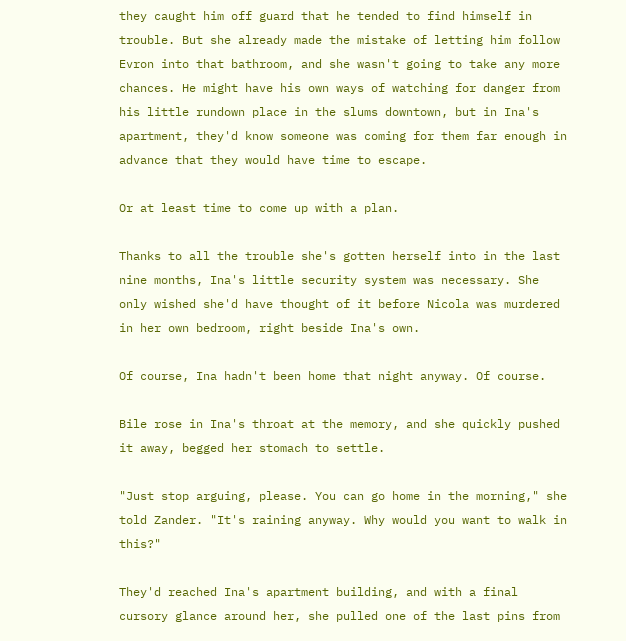they caught him off guard that he tended to find himself in trouble. But she already made the mistake of letting him follow Evron into that bathroom, and she wasn't going to take any more chances. He might have his own ways of watching for danger from his little rundown place in the slums downtown, but in Ina's apartment, they'd know someone was coming for them far enough in advance that they would have time to escape.

Or at least time to come up with a plan.

Thanks to all the trouble she's gotten herself into in the last nine months, Ina's little security system was necessary. She only wished she'd have thought of it before Nicola was murdered in her own bedroom, right beside Ina's own.

Of course, Ina hadn't been home that night anyway. Of course.

Bile rose in Ina's throat at the memory, and she quickly pushed it away, begged her stomach to settle.

"Just stop arguing, please. You can go home in the morning," she told Zander. "It's raining anyway. Why would you want to walk in this?"

They'd reached Ina's apartment building, and with a final cursory glance around her, she pulled one of the last pins from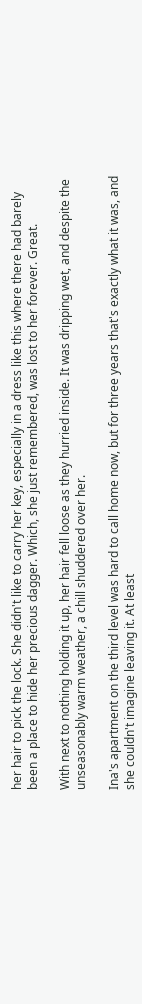her hair to pick the lock. She didn't like to carry her key, especially in a dress like this where there had barely been a place to hide her precious dagger. Which, she just remembered, was lost to her forever. Great.

With next to nothing holding it up, her hair fell loose as they hurried inside. It was dripping wet, and despite the unseasonably warm weather, a chill shuddered over her.

Ina's apartment on the third level was hard to call home now, but for three years that's exactly what it was, and she couldn't imagine leaving it. At least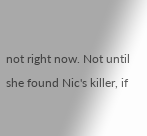not right now. Not until she found Nic's killer, if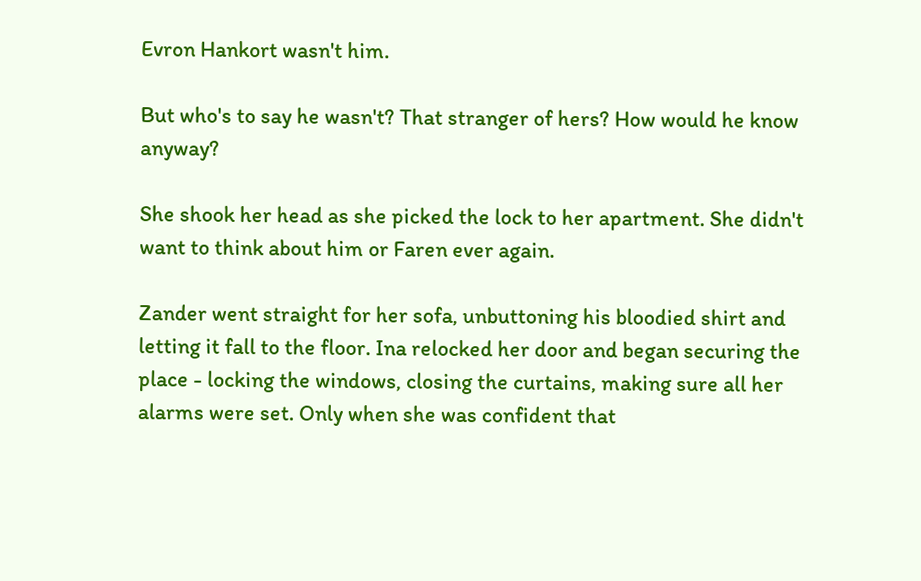Evron Hankort wasn't him.

But who's to say he wasn't? That stranger of hers? How would he know anyway?

She shook her head as she picked the lock to her apartment. She didn't want to think about him or Faren ever again.

Zander went straight for her sofa, unbuttoning his bloodied shirt and letting it fall to the floor. Ina relocked her door and began securing the place - locking the windows, closing the curtains, making sure all her alarms were set. Only when she was confident that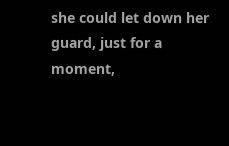she could let down her guard, just for a moment,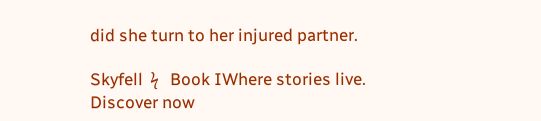did she turn to her injured partner.

Skyfell  ϟ  Book IWhere stories live. Discover now